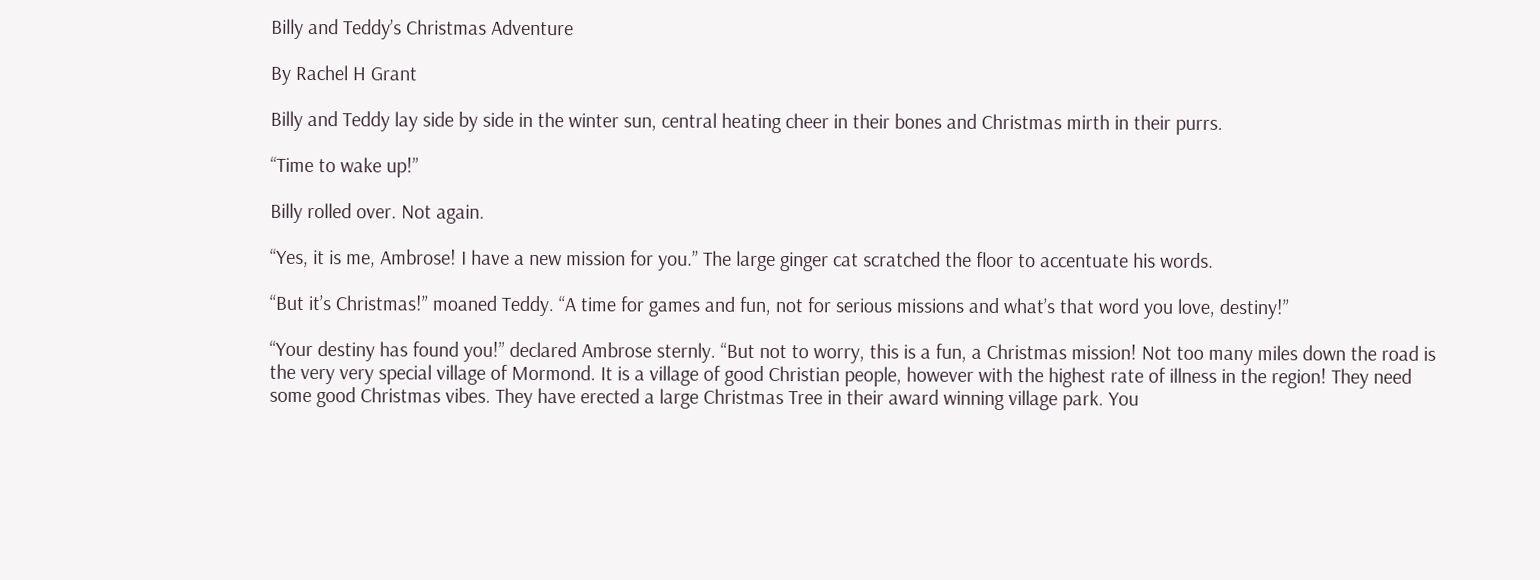Billy and Teddy’s Christmas Adventure

By Rachel H Grant

Billy and Teddy lay side by side in the winter sun, central heating cheer in their bones and Christmas mirth in their purrs.

“Time to wake up!”

Billy rolled over. Not again.

“Yes, it is me, Ambrose! I have a new mission for you.” The large ginger cat scratched the floor to accentuate his words.

“But it’s Christmas!” moaned Teddy. “A time for games and fun, not for serious missions and what’s that word you love, destiny!”

“Your destiny has found you!” declared Ambrose sternly. “But not to worry, this is a fun, a Christmas mission! Not too many miles down the road is the very very special village of Mormond. It is a village of good Christian people, however with the highest rate of illness in the region! They need some good Christmas vibes. They have erected a large Christmas Tree in their award winning village park. You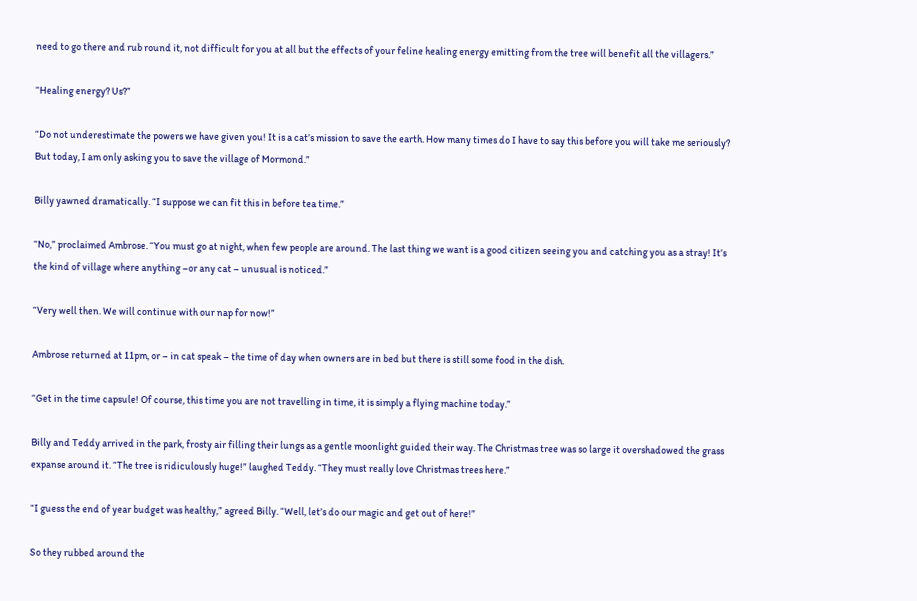need to go there and rub round it, not difficult for you at all but the effects of your feline healing energy emitting from the tree will benefit all the villagers.”

“Healing energy? Us?”

“Do not underestimate the powers we have given you! It is a cat’s mission to save the earth. How many times do I have to say this before you will take me seriously? But today, I am only asking you to save the village of Mormond.”

Billy yawned dramatically. “I suppose we can fit this in before tea time.”

“No,” proclaimed Ambrose. “You must go at night, when few people are around. The last thing we want is a good citizen seeing you and catching you as a stray! It’s the kind of village where anything –or any cat – unusual is noticed.”

“Very well then. We will continue with our nap for now!”

Ambrose returned at 11pm, or – in cat speak – the time of day when owners are in bed but there is still some food in the dish.

“Get in the time capsule! Of course, this time you are not travelling in time, it is simply a flying machine today.”

Billy and Teddy arrived in the park, frosty air filling their lungs as a gentle moonlight guided their way. The Christmas tree was so large it overshadowed the grass expanse around it. “The tree is ridiculously huge!” laughed Teddy. “They must really love Christmas trees here.”

“I guess the end of year budget was healthy,” agreed Billy. “Well, let’s do our magic and get out of here!”

So they rubbed around the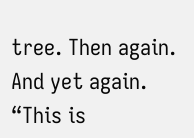tree. Then again. And yet again. “This is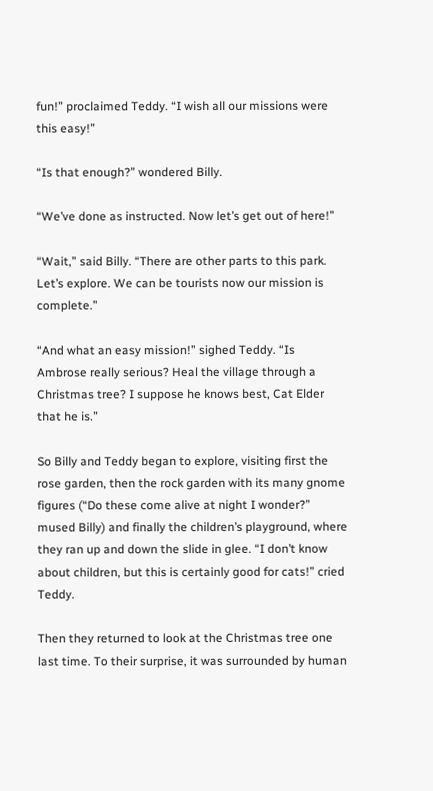fun!” proclaimed Teddy. “I wish all our missions were this easy!”

“Is that enough?” wondered Billy.

“We’ve done as instructed. Now let’s get out of here!”

“Wait,” said Billy. “There are other parts to this park. Let’s explore. We can be tourists now our mission is complete.”

“And what an easy mission!” sighed Teddy. “Is Ambrose really serious? Heal the village through a Christmas tree? I suppose he knows best, Cat Elder that he is.”

So Billy and Teddy began to explore, visiting first the rose garden, then the rock garden with its many gnome figures (“Do these come alive at night I wonder?” mused Billy) and finally the children’s playground, where they ran up and down the slide in glee. “I don’t know about children, but this is certainly good for cats!” cried Teddy.

Then they returned to look at the Christmas tree one last time. To their surprise, it was surrounded by human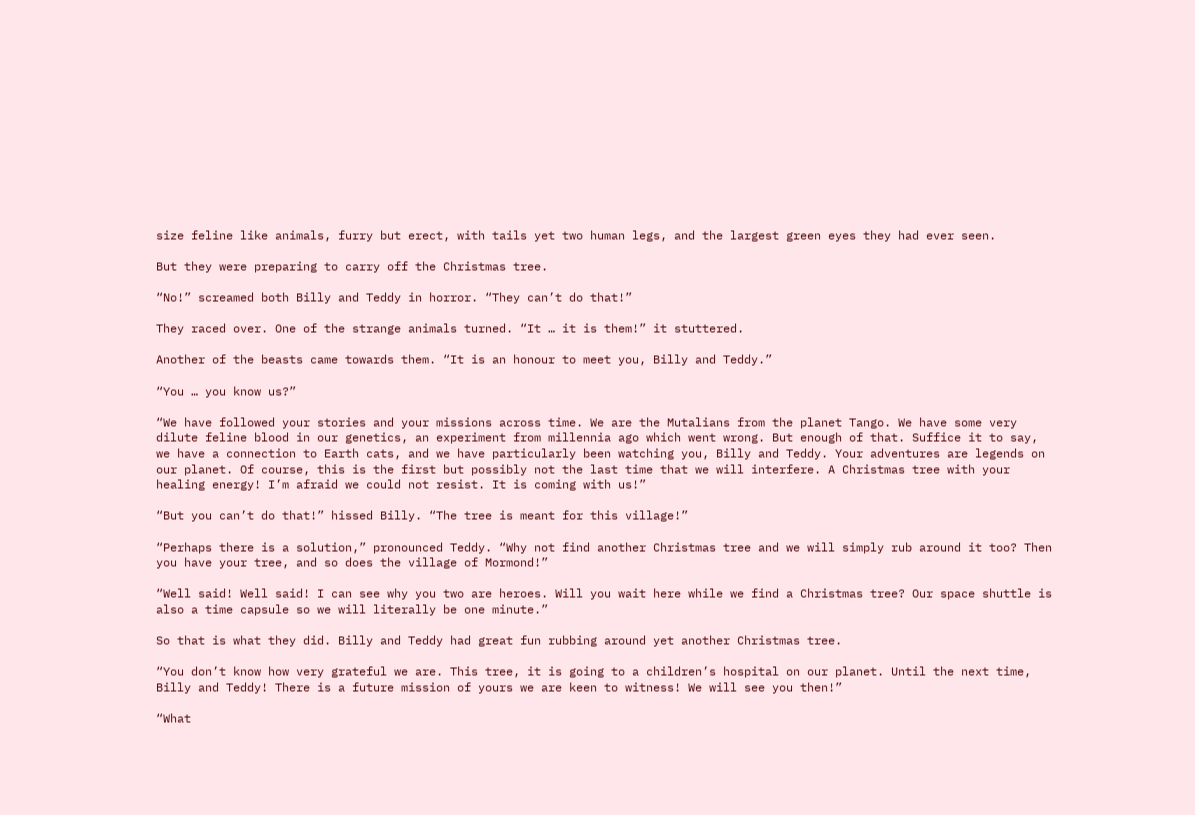size feline like animals, furry but erect, with tails yet two human legs, and the largest green eyes they had ever seen.

But they were preparing to carry off the Christmas tree.

“No!” screamed both Billy and Teddy in horror. “They can’t do that!”

They raced over. One of the strange animals turned. “It … it is them!” it stuttered.

Another of the beasts came towards them. “It is an honour to meet you, Billy and Teddy.”

“You … you know us?”

“We have followed your stories and your missions across time. We are the Mutalians from the planet Tango. We have some very dilute feline blood in our genetics, an experiment from millennia ago which went wrong. But enough of that. Suffice it to say, we have a connection to Earth cats, and we have particularly been watching you, Billy and Teddy. Your adventures are legends on our planet. Of course, this is the first but possibly not the last time that we will interfere. A Christmas tree with your healing energy! I’m afraid we could not resist. It is coming with us!”

“But you can’t do that!” hissed Billy. “The tree is meant for this village!”

“Perhaps there is a solution,” pronounced Teddy. “Why not find another Christmas tree and we will simply rub around it too? Then you have your tree, and so does the village of Mormond!”

“Well said! Well said! I can see why you two are heroes. Will you wait here while we find a Christmas tree? Our space shuttle is also a time capsule so we will literally be one minute.”

So that is what they did. Billy and Teddy had great fun rubbing around yet another Christmas tree.

“You don’t know how very grateful we are. This tree, it is going to a children’s hospital on our planet. Until the next time, Billy and Teddy! There is a future mission of yours we are keen to witness! We will see you then!”

“What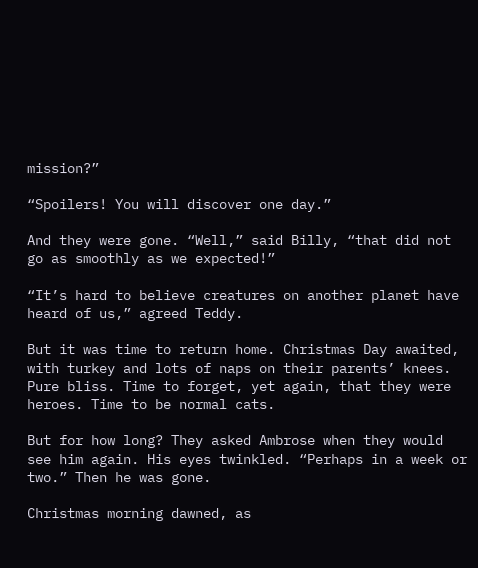mission?”

“Spoilers! You will discover one day.”

And they were gone. “Well,” said Billy, “that did not go as smoothly as we expected!”

“It’s hard to believe creatures on another planet have heard of us,” agreed Teddy.

But it was time to return home. Christmas Day awaited, with turkey and lots of naps on their parents’ knees. Pure bliss. Time to forget, yet again, that they were heroes. Time to be normal cats.

But for how long? They asked Ambrose when they would see him again. His eyes twinkled. “Perhaps in a week or two.” Then he was gone.

Christmas morning dawned, as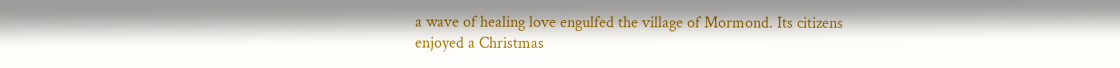a wave of healing love engulfed the village of Mormond. Its citizens enjoyed a Christmas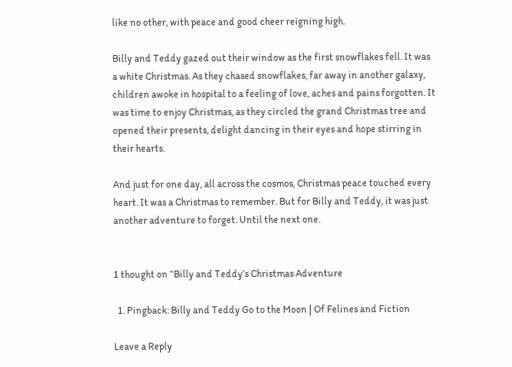like no other, with peace and good cheer reigning high.

Billy and Teddy gazed out their window as the first snowflakes fell. It was a white Christmas. As they chased snowflakes, far away in another galaxy, children awoke in hospital to a feeling of love, aches and pains forgotten. It was time to enjoy Christmas, as they circled the grand Christmas tree and opened their presents, delight dancing in their eyes and hope stirring in their hearts.

And just for one day, all across the cosmos, Christmas peace touched every heart. It was a Christmas to remember. But for Billy and Teddy, it was just another adventure to forget. Until the next one.


1 thought on “Billy and Teddy’s Christmas Adventure

  1. Pingback: Billy and Teddy Go to the Moon | Of Felines and Fiction

Leave a Reply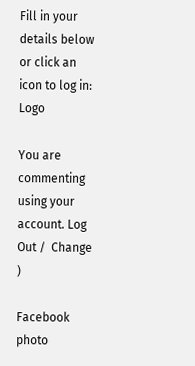Fill in your details below or click an icon to log in: Logo

You are commenting using your account. Log Out /  Change )

Facebook photo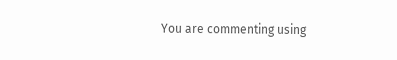You are commenting using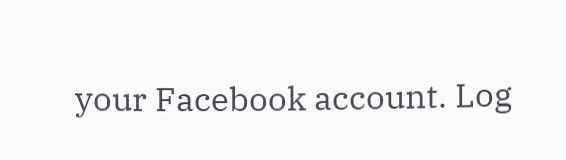your Facebook account. Log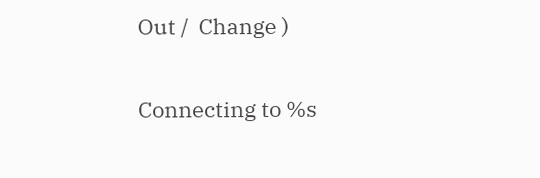Out /  Change )

Connecting to %s